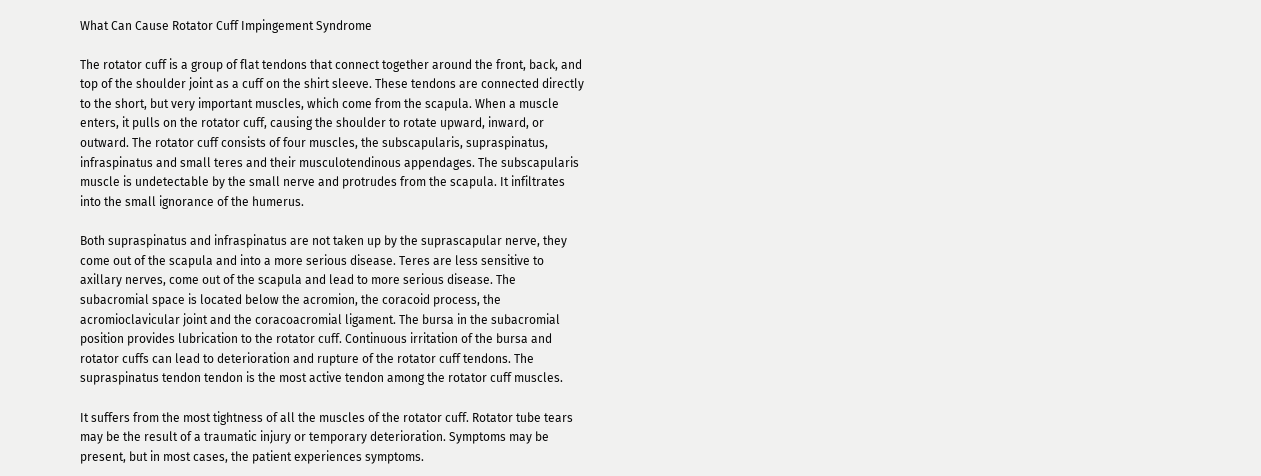What Can Cause Rotator Cuff Impingement Syndrome

The rotator cuff is a group of flat tendons that connect together around the front, back, and top of the shoulder joint as a cuff on the shirt sleeve. These tendons are connected directly to the short, but very important muscles, which come from the scapula. When a muscle enters, it pulls on the rotator cuff, causing the shoulder to rotate upward, inward, or outward. The rotator cuff consists of four muscles, the subscapularis, supraspinatus, infraspinatus and small teres and their musculotendinous appendages. The subscapularis muscle is undetectable by the small nerve and protrudes from the scapula. It infiltrates into the small ignorance of the humerus.

Both supraspinatus and infraspinatus are not taken up by the suprascapular nerve, they come out of the scapula and into a more serious disease. Teres are less sensitive to axillary nerves, come out of the scapula and lead to more serious disease. The subacromial space is located below the acromion, the coracoid process, the acromioclavicular joint and the coracoacromial ligament. The bursa in the subacromial position provides lubrication to the rotator cuff. Continuous irritation of the bursa and rotator cuffs can lead to deterioration and rupture of the rotator cuff tendons. The supraspinatus tendon tendon is the most active tendon among the rotator cuff muscles.

It suffers from the most tightness of all the muscles of the rotator cuff. Rotator tube tears may be the result of a traumatic injury or temporary deterioration. Symptoms may be present, but in most cases, the patient experiences symptoms.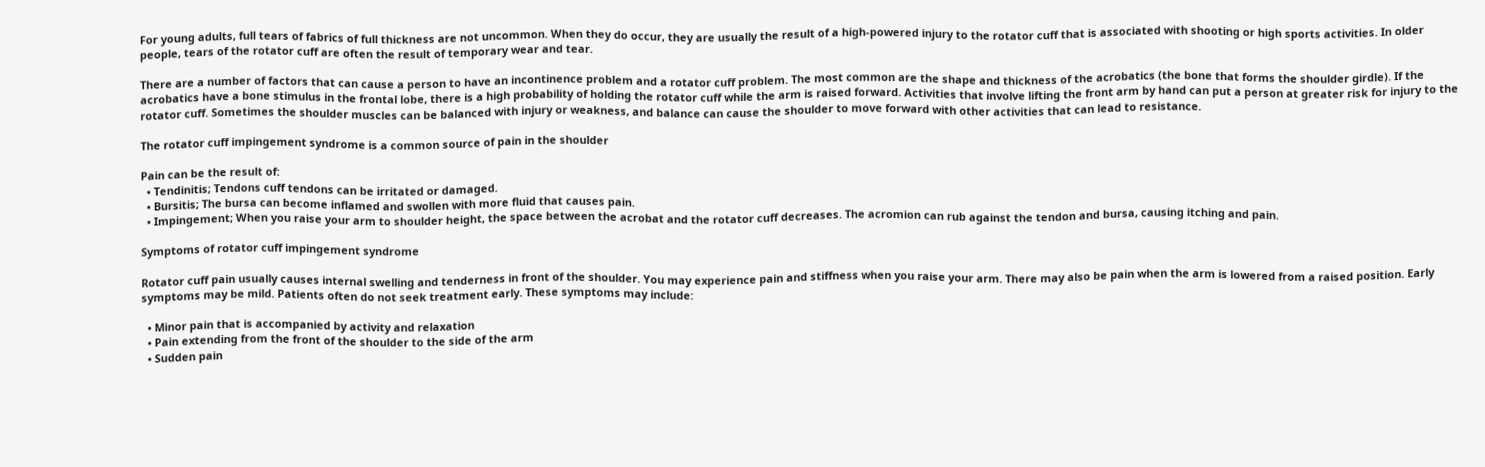For young adults, full tears of fabrics of full thickness are not uncommon. When they do occur, they are usually the result of a high-powered injury to the rotator cuff that is associated with shooting or high sports activities. In older people, tears of the rotator cuff are often the result of temporary wear and tear.

There are a number of factors that can cause a person to have an incontinence problem and a rotator cuff problem. The most common are the shape and thickness of the acrobatics (the bone that forms the shoulder girdle). If the acrobatics have a bone stimulus in the frontal lobe, there is a high probability of holding the rotator cuff while the arm is raised forward. Activities that involve lifting the front arm by hand can put a person at greater risk for injury to the rotator cuff. Sometimes the shoulder muscles can be balanced with injury or weakness, and balance can cause the shoulder to move forward with other activities that can lead to resistance.

The rotator cuff impingement syndrome is a common source of pain in the shoulder

Pain can be the result of:
  • Tendinitis; Tendons cuff tendons can be irritated or damaged.
  • Bursitis; The bursa can become inflamed and swollen with more fluid that causes pain.
  • Impingement; When you raise your arm to shoulder height, the space between the acrobat and the rotator cuff decreases. The acromion can rub against the tendon and bursa, causing itching and pain.

Symptoms of rotator cuff impingement syndrome

Rotator cuff pain usually causes internal swelling and tenderness in front of the shoulder. You may experience pain and stiffness when you raise your arm. There may also be pain when the arm is lowered from a raised position. Early symptoms may be mild. Patients often do not seek treatment early. These symptoms may include:

  • Minor pain that is accompanied by activity and relaxation
  • Pain extending from the front of the shoulder to the side of the arm
  • Sudden pain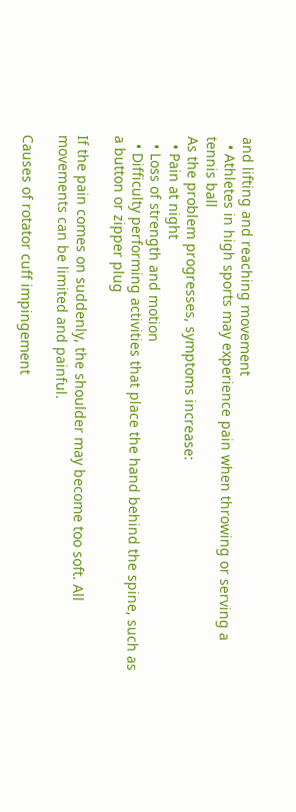and lifting and reaching movement
  • Athletes in high sports may experience pain when throwing or serving a tennis ball
As the problem progresses, symptoms increase:
  • Pain at night
  • Loss of strength and motion
  • Difficulty performing activities that place the hand behind the spine, such as a button or zipper plug

If the pain comes on suddenly, the shoulder may become too soft. All movements can be limited and painful.

Causes of rotator cuff impingement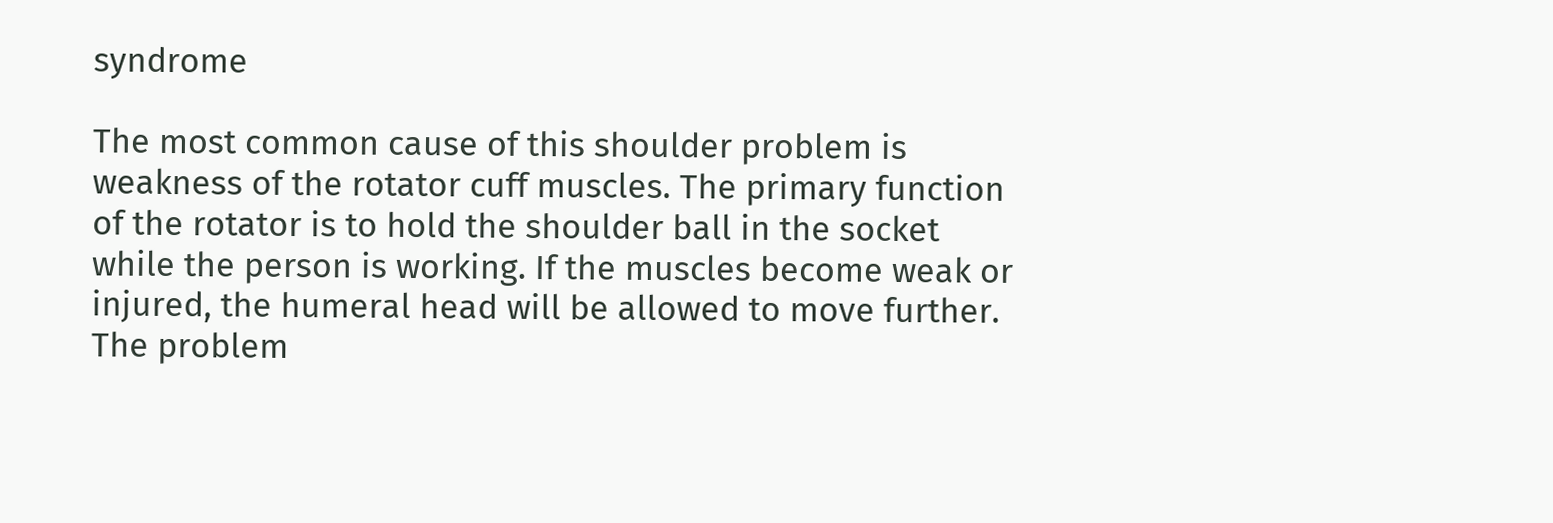syndrome

The most common cause of this shoulder problem is weakness of the rotator cuff muscles. The primary function of the rotator is to hold the shoulder ball in the socket while the person is working. If the muscles become weak or injured, the humeral head will be allowed to move further. The problem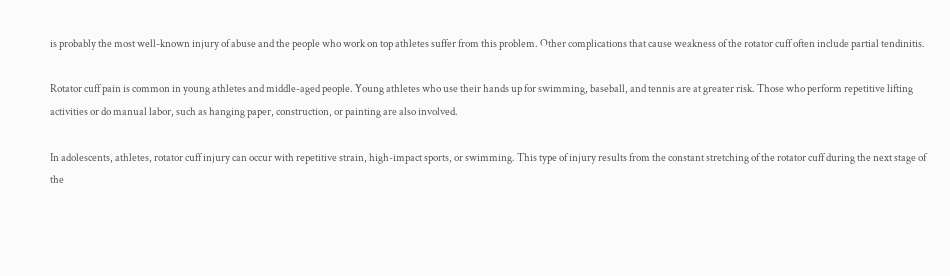is probably the most well-known injury of abuse and the people who work on top athletes suffer from this problem. Other complications that cause weakness of the rotator cuff often include partial tendinitis.

Rotator cuff pain is common in young athletes and middle-aged people. Young athletes who use their hands up for swimming, baseball, and tennis are at greater risk. Those who perform repetitive lifting activities or do manual labor, such as hanging paper, construction, or painting are also involved.

In adolescents, athletes, rotator cuff injury can occur with repetitive strain, high-impact sports, or swimming. This type of injury results from the constant stretching of the rotator cuff during the next stage of the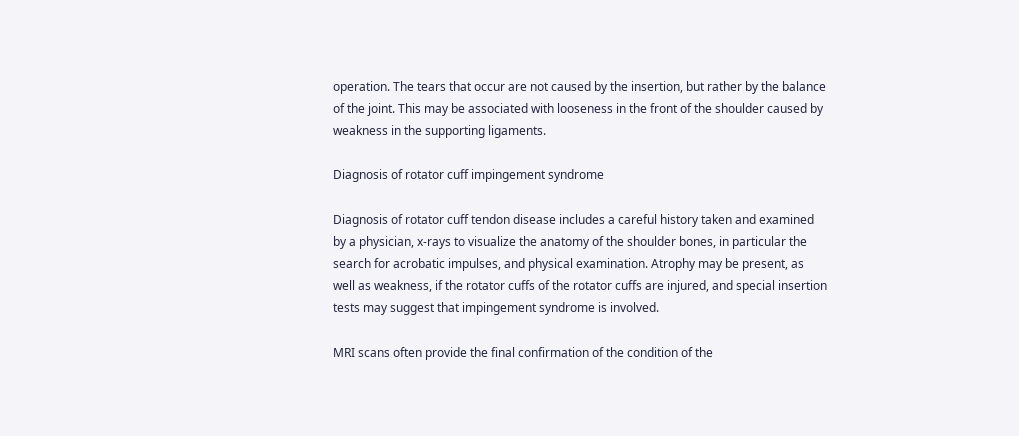operation. The tears that occur are not caused by the insertion, but rather by the balance of the joint. This may be associated with looseness in the front of the shoulder caused by weakness in the supporting ligaments.

Diagnosis of rotator cuff impingement syndrome

Diagnosis of rotator cuff tendon disease includes a careful history taken and examined by a physician, x-rays to visualize the anatomy of the shoulder bones, in particular the search for acrobatic impulses, and physical examination. Atrophy may be present, as well as weakness, if the rotator cuffs of the rotator cuffs are injured, and special insertion tests may suggest that impingement syndrome is involved.

MRI scans often provide the final confirmation of the condition of the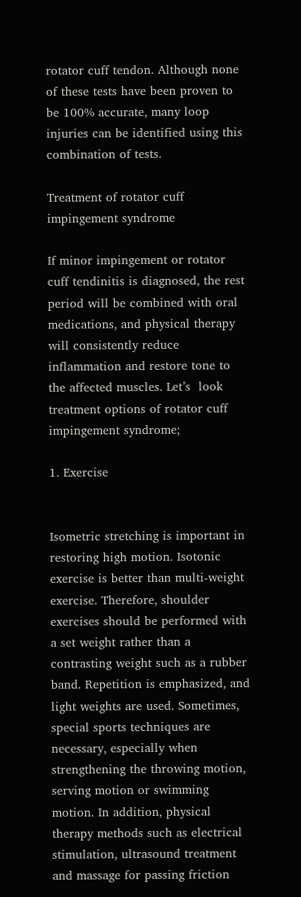rotator cuff tendon. Although none of these tests have been proven to be 100% accurate, many loop injuries can be identified using this combination of tests.

Treatment of rotator cuff impingement syndrome

If minor impingement or rotator cuff tendinitis is diagnosed, the rest period will be combined with oral medications, and physical therapy will consistently reduce inflammation and restore tone to the affected muscles. Let’s  look treatment options of rotator cuff impingement syndrome;

1. Exercise


Isometric stretching is important in restoring high motion. Isotonic exercise is better than multi-weight exercise. Therefore, shoulder exercises should be performed with a set weight rather than a contrasting weight such as a rubber band. Repetition is emphasized, and light weights are used. Sometimes, special sports techniques are necessary, especially when strengthening the throwing motion, serving motion or swimming motion. In addition, physical therapy methods such as electrical stimulation, ultrasound treatment and massage for passing friction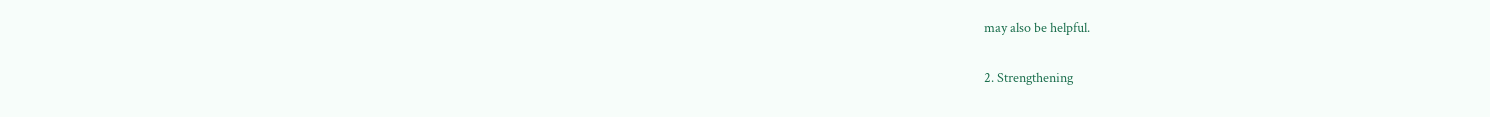may also be helpful.

2. Strengthening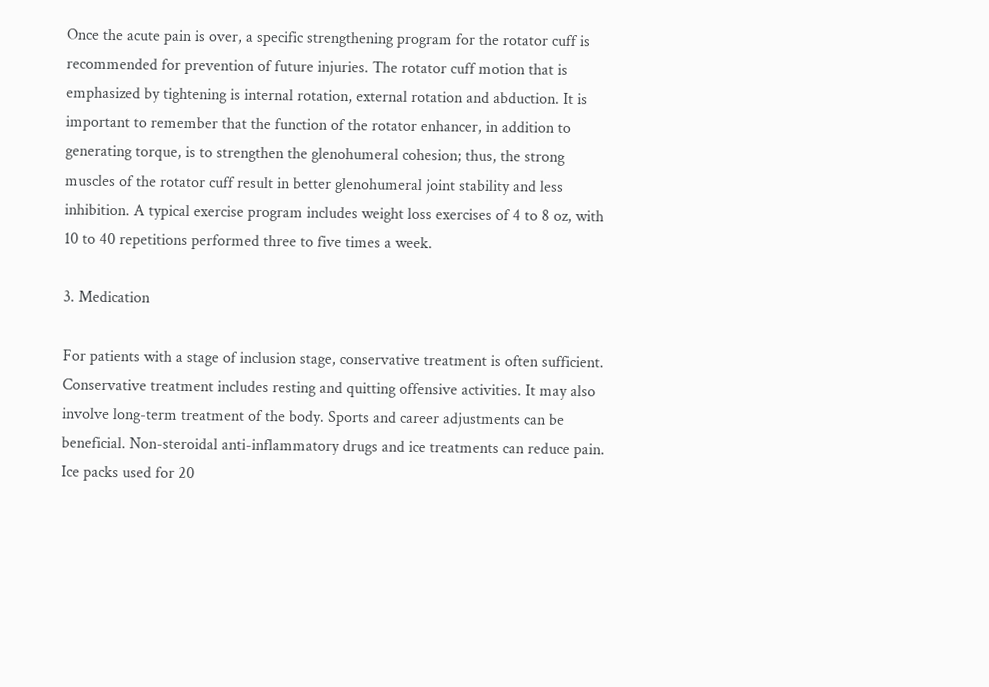Once the acute pain is over, a specific strengthening program for the rotator cuff is recommended for prevention of future injuries. The rotator cuff motion that is emphasized by tightening is internal rotation, external rotation and abduction. It is important to remember that the function of the rotator enhancer, in addition to generating torque, is to strengthen the glenohumeral cohesion; thus, the strong muscles of the rotator cuff result in better glenohumeral joint stability and less inhibition. A typical exercise program includes weight loss exercises of 4 to 8 oz, with 10 to 40 repetitions performed three to five times a week.

3. Medication

For patients with a stage of inclusion stage, conservative treatment is often sufficient. Conservative treatment includes resting and quitting offensive activities. It may also involve long-term treatment of the body. Sports and career adjustments can be beneficial. Non-steroidal anti-inflammatory drugs and ice treatments can reduce pain. Ice packs used for 20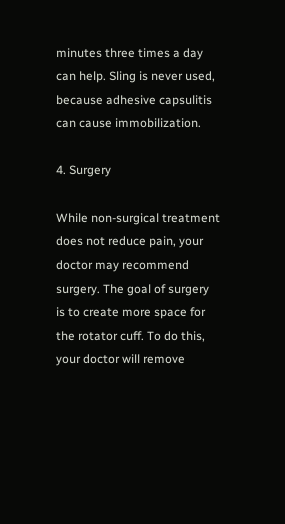minutes three times a day can help. Sling is never used, because adhesive capsulitis can cause immobilization.

4. Surgery

While non-surgical treatment does not reduce pain, your doctor may recommend surgery. The goal of surgery is to create more space for the rotator cuff. To do this, your doctor will remove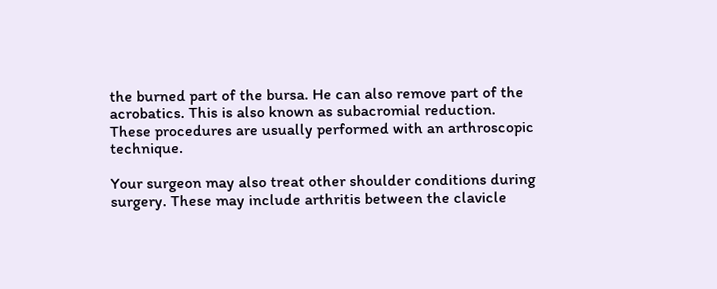the burned part of the bursa. He can also remove part of the acrobatics. This is also known as subacromial reduction. These procedures are usually performed with an arthroscopic technique.

Your surgeon may also treat other shoulder conditions during surgery. These may include arthritis between the clavicle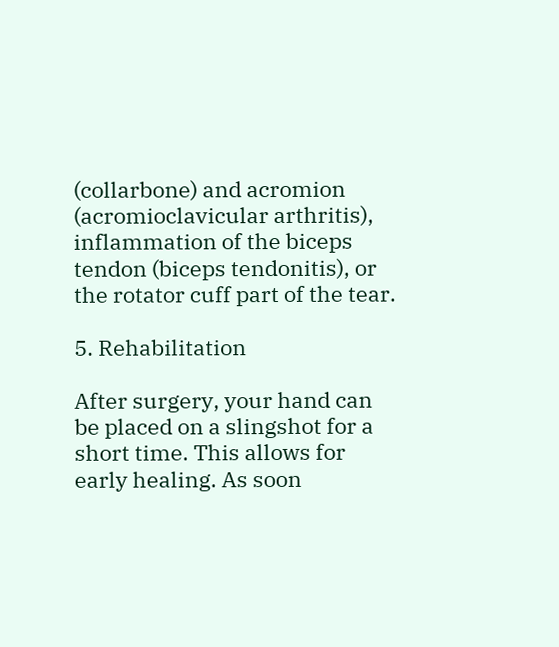(collarbone) and acromion (acromioclavicular arthritis), inflammation of the biceps tendon (biceps tendonitis), or the rotator cuff part of the tear.

5. Rehabilitation

After surgery, your hand can be placed on a slingshot for a short time. This allows for early healing. As soon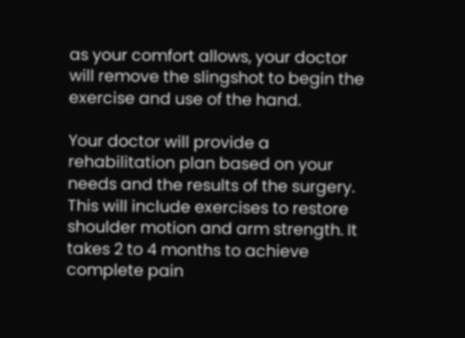as your comfort allows, your doctor will remove the slingshot to begin the exercise and use of the hand.

Your doctor will provide a rehabilitation plan based on your needs and the results of the surgery. This will include exercises to restore shoulder motion and arm strength. It takes 2 to 4 months to achieve complete pain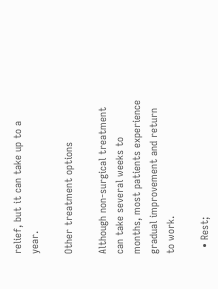relief, but it can take up to a year.

Other treatment options

Although non-surgical treatment can take several weeks to months, most patients experience gradual improvement and return to work.

  • Rest;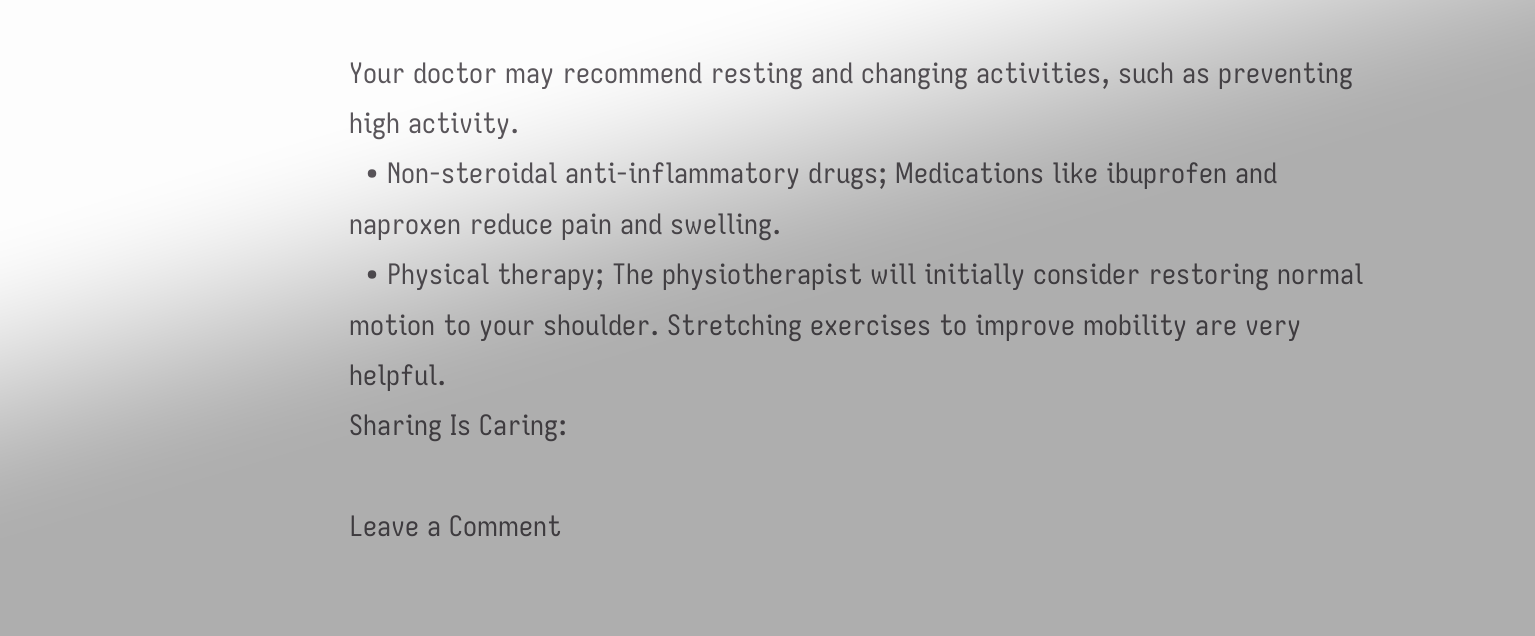Your doctor may recommend resting and changing activities, such as preventing high activity.
  • Non-steroidal anti-inflammatory drugs; Medications like ibuprofen and naproxen reduce pain and swelling.
  • Physical therapy; The physiotherapist will initially consider restoring normal motion to your shoulder. Stretching exercises to improve mobility are very helpful.
Sharing Is Caring:

Leave a Comment